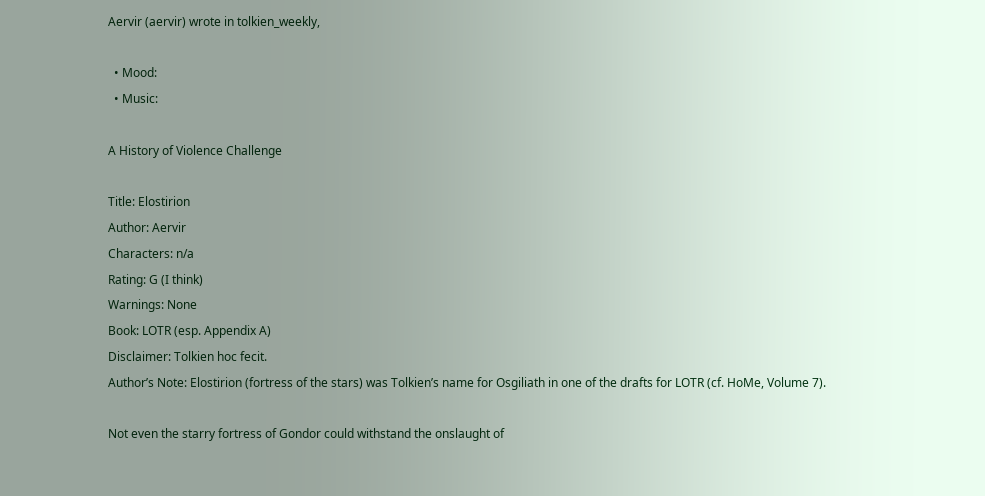Aervir (aervir) wrote in tolkien_weekly,

  • Mood:
  • Music:

A History of Violence Challenge

Title: Elostirion
Author: Aervir
Characters: n/a
Rating: G (I think)
Warnings: None
Book: LOTR (esp. Appendix A)
Disclaimer: Tolkien hoc fecit.
Author’s Note: Elostirion (fortress of the stars) was Tolkien’s name for Osgiliath in one of the drafts for LOTR (cf. HoMe, Volume 7).

Not even the starry fortress of Gondor could withstand the onslaught of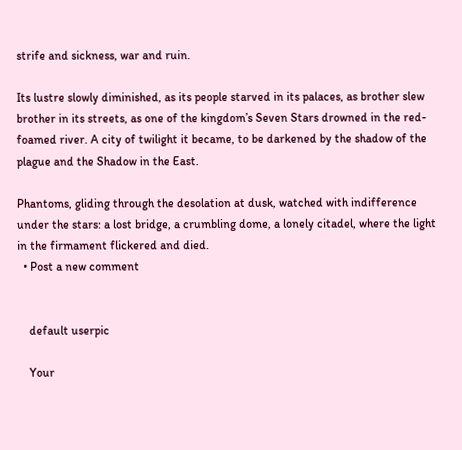strife and sickness, war and ruin.

Its lustre slowly diminished, as its people starved in its palaces, as brother slew brother in its streets, as one of the kingdom’s Seven Stars drowned in the red-foamed river. A city of twilight it became, to be darkened by the shadow of the plague and the Shadow in the East.

Phantoms, gliding through the desolation at dusk, watched with indifference under the stars: a lost bridge, a crumbling dome, a lonely citadel, where the light in the firmament flickered and died.
  • Post a new comment


    default userpic

    Your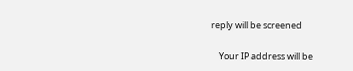reply will be screened

    Your IP address will be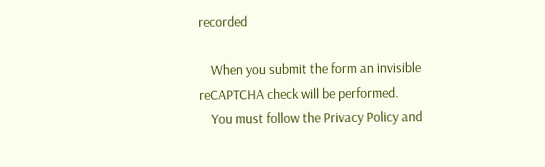recorded

    When you submit the form an invisible reCAPTCHA check will be performed.
    You must follow the Privacy Policy and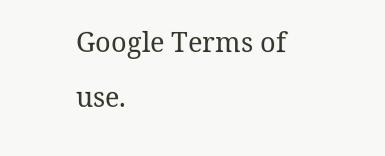Google Terms of use.